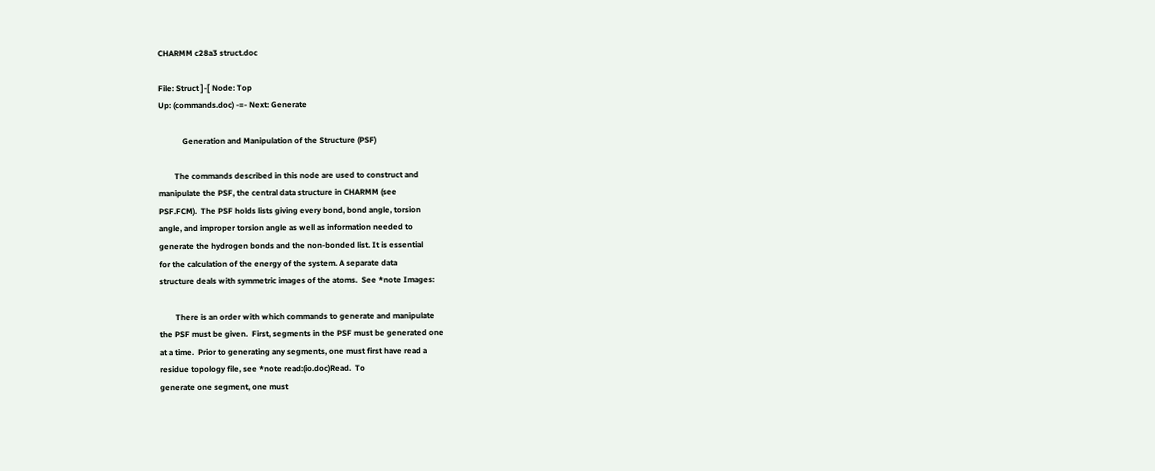CHARMM c28a3 struct.doc

File: Struct ]-[ Node: Top
Up: (commands.doc) -=- Next: Generate

            Generation and Manipulation of the Structure (PSF)

        The commands described in this node are used to construct and
manipulate the PSF, the central data structure in CHARMM (see
PSF.FCM).  The PSF holds lists giving every bond, bond angle, torsion
angle, and improper torsion angle as well as information needed to
generate the hydrogen bonds and the non-bonded list. It is essential
for the calculation of the energy of the system. A separate data
structure deals with symmetric images of the atoms.  See *note Images:

        There is an order with which commands to generate and manipulate
the PSF must be given.  First, segments in the PSF must be generated one
at a time.  Prior to generating any segments, one must first have read a
residue topology file, see *note read:(io.doc)Read.  To
generate one segment, one must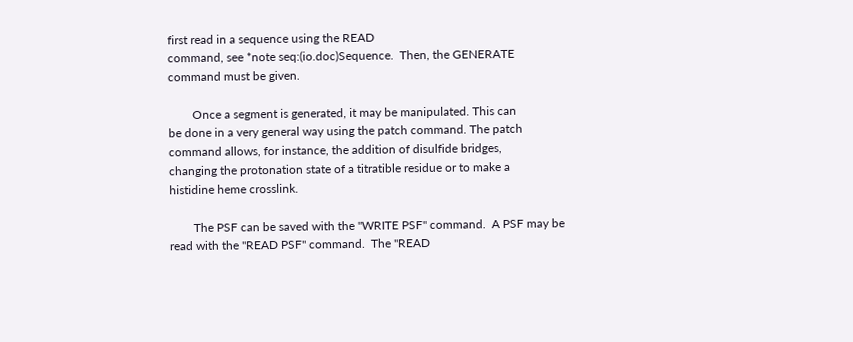first read in a sequence using the READ
command, see *note seq:(io.doc)Sequence.  Then, the GENERATE
command must be given.

        Once a segment is generated, it may be manipulated. This can
be done in a very general way using the patch command. The patch
command allows, for instance, the addition of disulfide bridges,
changing the protonation state of a titratible residue or to make a
histidine heme crosslink.

        The PSF can be saved with the "WRITE PSF" command.  A PSF may be
read with the "READ PSF" command.  The "READ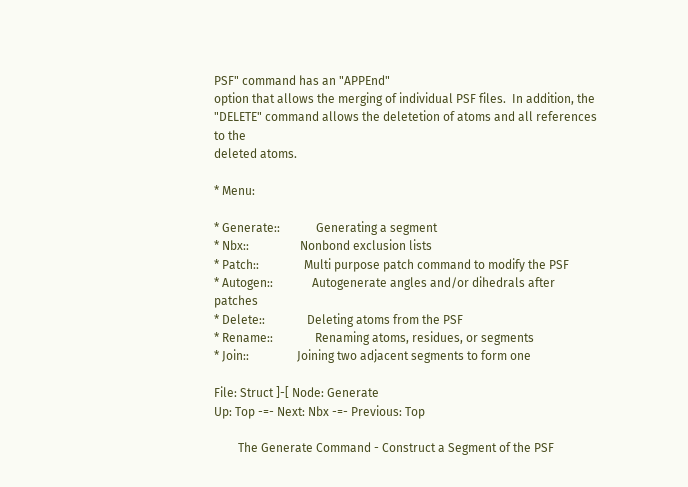PSF" command has an "APPEnd"
option that allows the merging of individual PSF files.  In addition, the
"DELETE" command allows the deletetion of atoms and all references to the
deleted atoms.

* Menu:

* Generate::            Generating a segment
* Nbx::                 Nonbond exclusion lists
* Patch::               Multi purpose patch command to modify the PSF
* Autogen::             Autogenerate angles and/or dihedrals after patches
* Delete::              Deleting atoms from the PSF
* Rename::              Renaming atoms, residues, or segments
* Join::                Joining two adjacent segments to form one

File: Struct ]-[ Node: Generate
Up: Top -=- Next: Nbx -=- Previous: Top

        The Generate Command - Construct a Segment of the PSF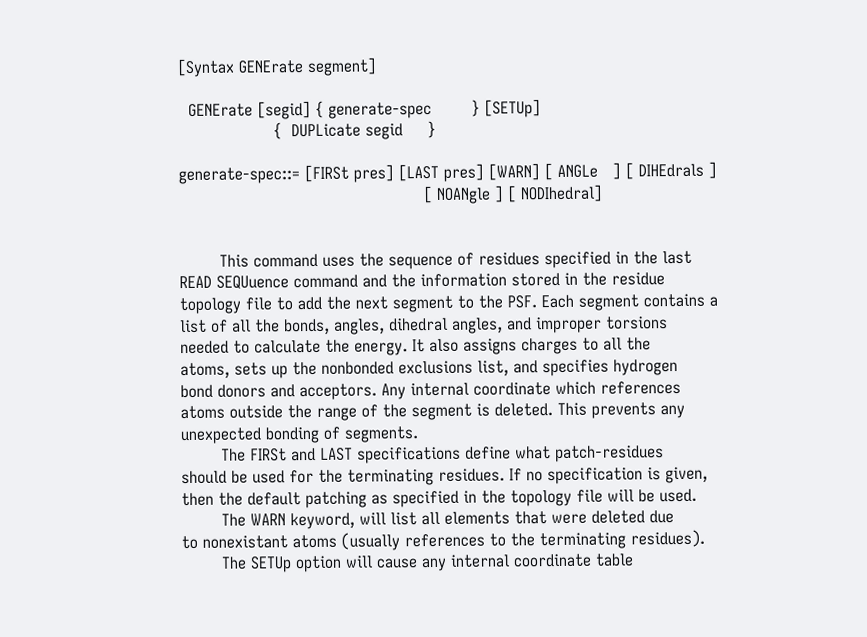[Syntax GENErate segment]

  GENErate [segid] { generate-spec        } [SETUp]
                   {  DUPLicate segid     }

generate-spec::= [FIRSt pres] [LAST pres] [WARN] [ ANGLe   ] [ DIHEdrals ]
                                                 [ NOANgle ] [ NODIhedral]


        This command uses the sequence of residues specified in the last
READ SEQUuence command and the information stored in the residue
topology file to add the next segment to the PSF. Each segment contains a
list of all the bonds, angles, dihedral angles, and improper torsions
needed to calculate the energy. It also assigns charges to all the
atoms, sets up the nonbonded exclusions list, and specifies hydrogen
bond donors and acceptors. Any internal coordinate which references
atoms outside the range of the segment is deleted. This prevents any
unexpected bonding of segments.
        The FIRSt and LAST specifications define what patch-residues
should be used for the terminating residues. If no specification is given,
then the default patching as specified in the topology file will be used.
        The WARN keyword, will list all elements that were deleted due
to nonexistant atoms (usually references to the terminating residues).
        The SETUp option will cause any internal coordinate table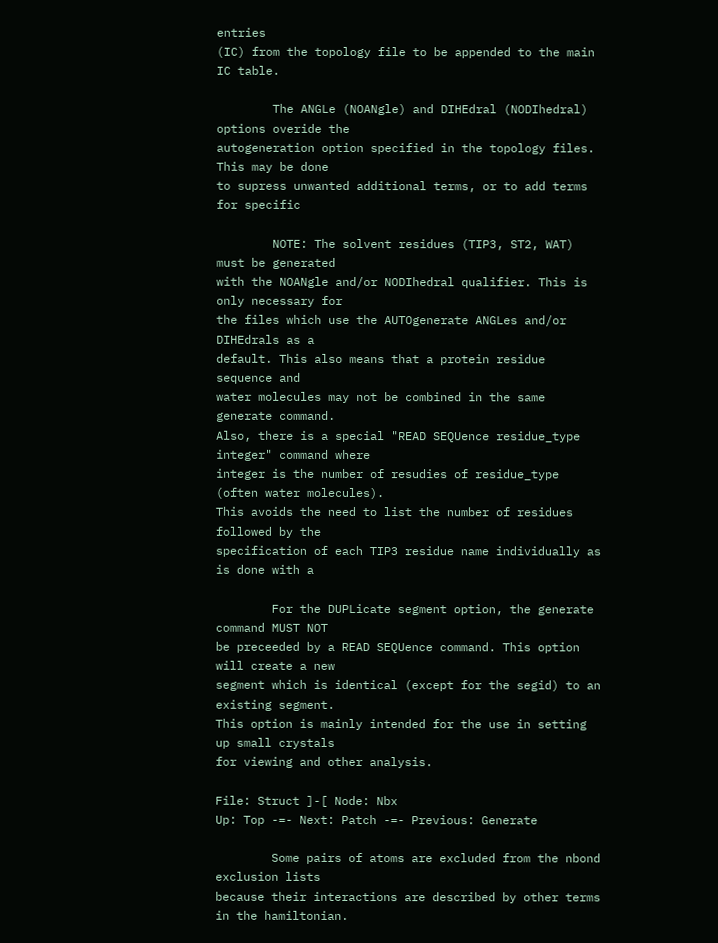entries
(IC) from the topology file to be appended to the main IC table.

        The ANGLe (NOANgle) and DIHEdral (NODIhedral) options overide the
autogeneration option specified in the topology files. This may be done
to supress unwanted additional terms, or to add terms for specific

        NOTE: The solvent residues (TIP3, ST2, WAT) must be generated
with the NOANgle and/or NODIhedral qualifier. This is only necessary for
the files which use the AUTOgenerate ANGLes and/or DIHEdrals as a
default. This also means that a protein residue sequence and
water molecules may not be combined in the same generate command.
Also, there is a special "READ SEQUence residue_type integer" command where
integer is the number of resudies of residue_type (often water molecules).
This avoids the need to list the number of residues followed by the
specification of each TIP3 residue name individually as is done with a

        For the DUPLicate segment option, the generate command MUST NOT
be preceeded by a READ SEQUence command. This option will create a new
segment which is identical (except for the segid) to an existing segment.
This option is mainly intended for the use in setting up small crystals
for viewing and other analysis.

File: Struct ]-[ Node: Nbx
Up: Top -=- Next: Patch -=- Previous: Generate

        Some pairs of atoms are excluded from the nbond exclusion lists
because their interactions are described by other terms in the hamiltonian.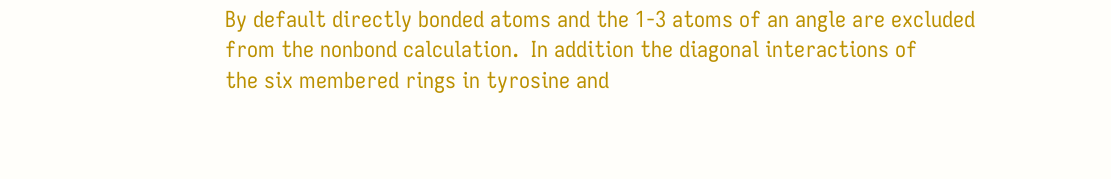By default directly bonded atoms and the 1-3 atoms of an angle are excluded
from the nonbond calculation.  In addition the diagonal interactions of
the six membered rings in tyrosine and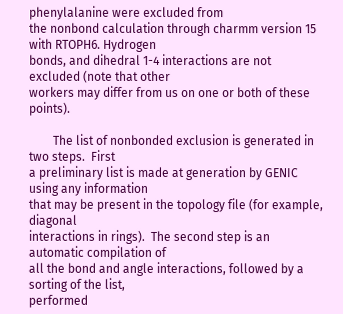phenylalanine were excluded from
the nonbond calculation through charmm version 15 with RTOPH6. Hydrogen
bonds, and dihedral 1-4 interactions are not excluded (note that other
workers may differ from us on one or both of these points).

        The list of nonbonded exclusion is generated in two steps.  First
a preliminary list is made at generation by GENIC using any information
that may be present in the topology file (for example, diagonal
interactions in rings).  The second step is an automatic compilation of
all the bond and angle interactions, followed by a sorting of the list,
performed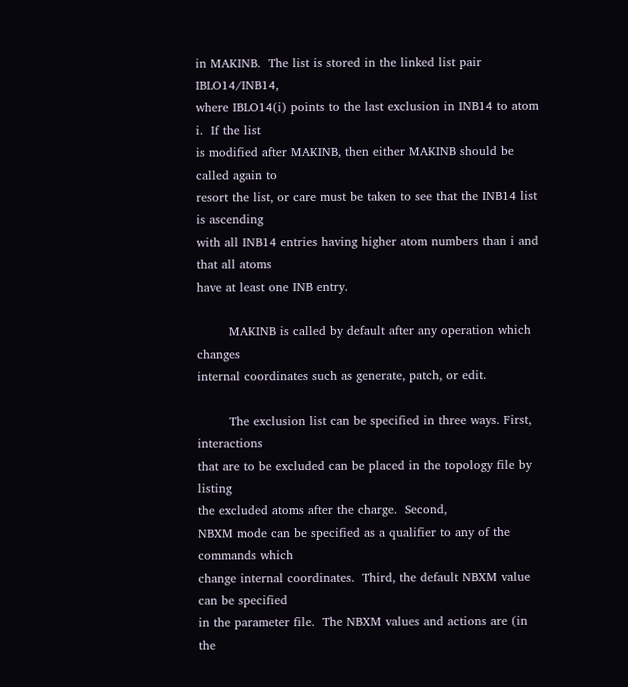in MAKINB.  The list is stored in the linked list pair IBLO14/INB14,
where IBLO14(i) points to the last exclusion in INB14 to atom i.  If the list
is modified after MAKINB, then either MAKINB should be called again to
resort the list, or care must be taken to see that the INB14 list is ascending
with all INB14 entries having higher atom numbers than i and that all atoms
have at least one INB entry.

        MAKINB is called by default after any operation which changes
internal coordinates such as generate, patch, or edit.

        The exclusion list can be specified in three ways. First, interactions
that are to be excluded can be placed in the topology file by listing
the excluded atoms after the charge.  Second,
NBXM mode can be specified as a qualifier to any of the commands which
change internal coordinates.  Third, the default NBXM value can be specified
in the parameter file.  The NBXM values and actions are (in the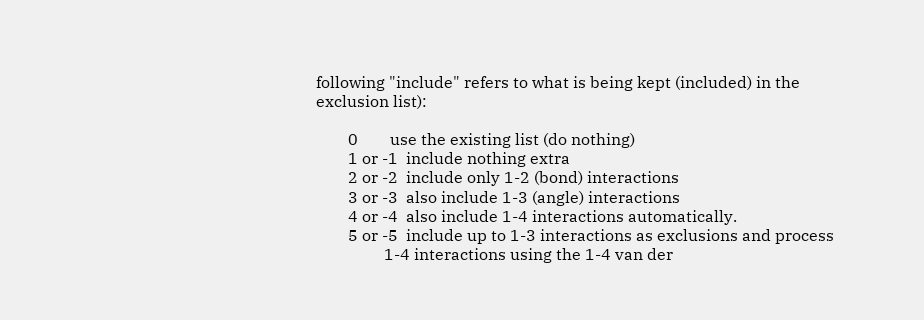following "include" refers to what is being kept (included) in the
exclusion list):

        0        use the existing list (do nothing)
        1 or -1  include nothing extra
        2 or -2  include only 1-2 (bond) interactions
        3 or -3  also include 1-3 (angle) interactions
        4 or -4  also include 1-4 interactions automatically.
        5 or -5  include up to 1-3 interactions as exclusions and process
                 1-4 interactions using the 1-4 van der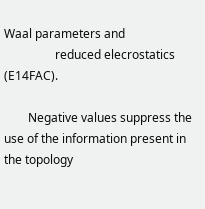Waal parameters and
                 reduced elecrostatics (E14FAC).

        Negative values suppress the use of the information present in
the topology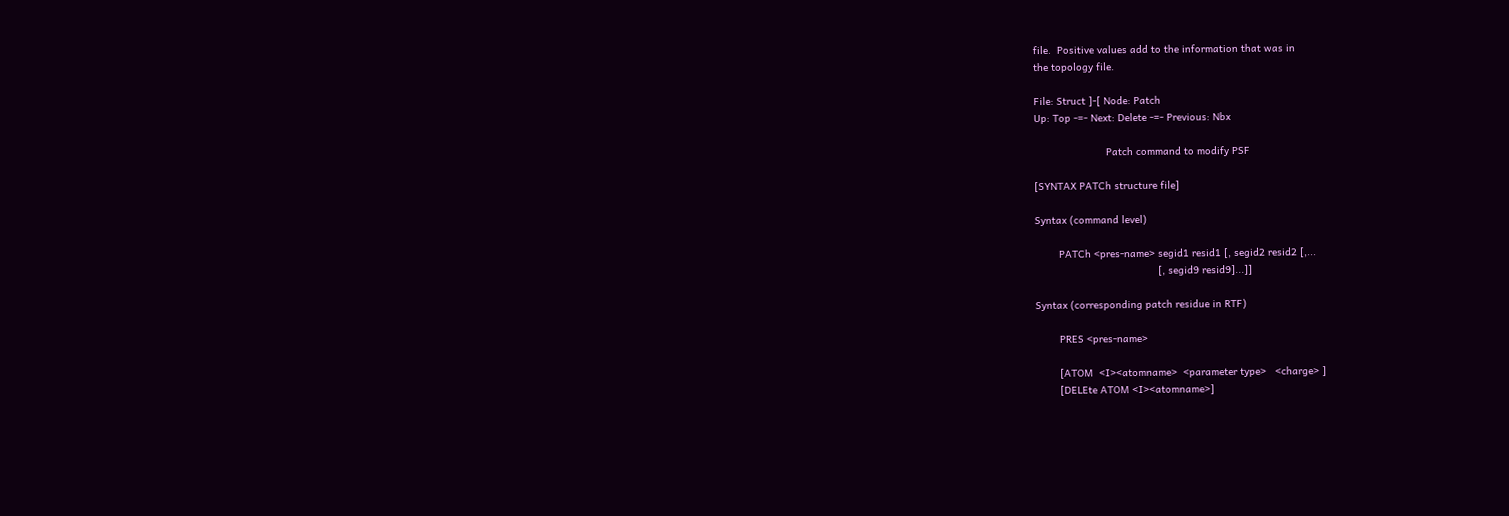file.  Positive values add to the information that was in
the topology file.

File: Struct ]-[ Node: Patch
Up: Top -=- Next: Delete -=- Previous: Nbx

                        Patch command to modify PSF

[SYNTAX PATCh structure file]

Syntax (command level)

        PATCh <pres-name> segid1 resid1 [, segid2 resid2 [,...
                                         [, segid9 resid9]...]]

Syntax (corresponding patch residue in RTF)

        PRES <pres-name>

        [ATOM  <I><atomname>  <parameter type>   <charge> ]
        [DELEte ATOM <I><atomname>]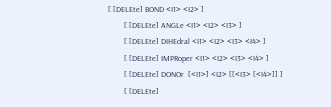[ [DELEte] BOND <I1> <I2> ]
        [ [DELEte] ANGLe <I1> <I2> <I3> ]
        [ [DELEte] DIHEdral <I1> <I2> <I3> <I4> ]
        [ [DELEte] IMPRoper <I1> <I2> <I3> <I4> ]
        [ [DELEte] DONOr  [<I1>] <I2> [[<I3> [<I4>]] ]
        [ [DELEte]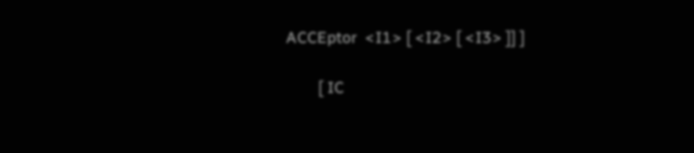ACCEptor  <I1> [ <I2> [ <I3> ]] ]

        [ IC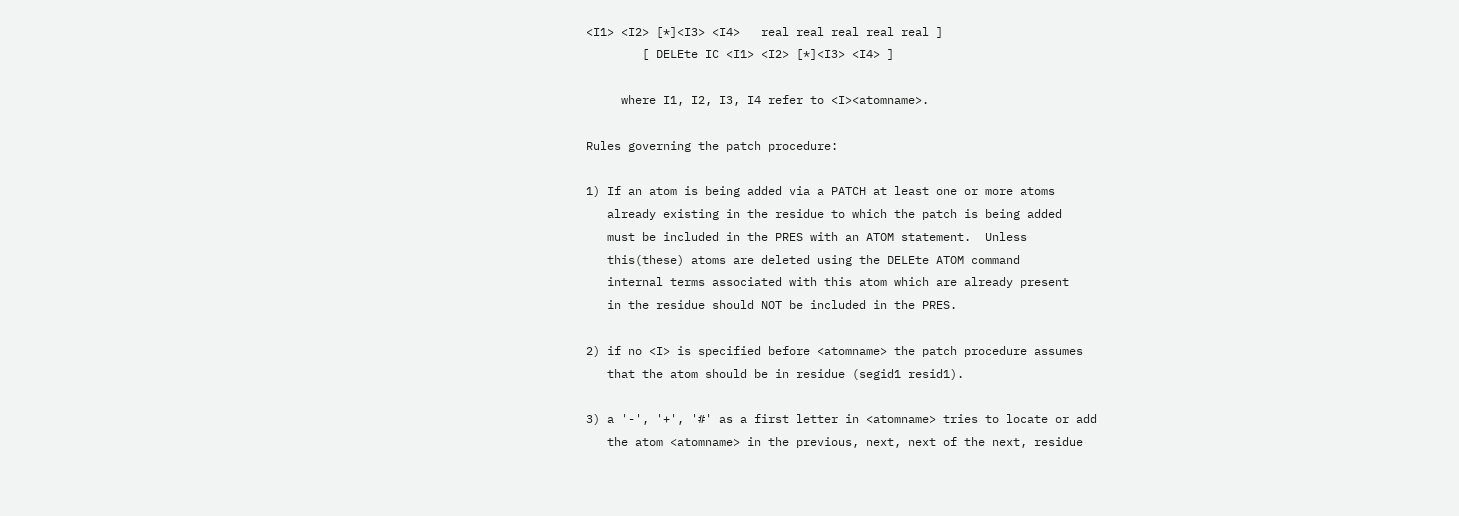<I1> <I2> [*]<I3> <I4>   real real real real real ]
        [ DELEte IC <I1> <I2> [*]<I3> <I4> ]

     where I1, I2, I3, I4 refer to <I><atomname>.

Rules governing the patch procedure:

1) If an atom is being added via a PATCH at least one or more atoms
   already existing in the residue to which the patch is being added
   must be included in the PRES with an ATOM statement.  Unless
   this(these) atoms are deleted using the DELEte ATOM command
   internal terms associated with this atom which are already present
   in the residue should NOT be included in the PRES.

2) if no <I> is specified before <atomname> the patch procedure assumes
   that the atom should be in residue (segid1 resid1).

3) a '-', '+', '#' as a first letter in <atomname> tries to locate or add
   the atom <atomname> in the previous, next, next of the next, residue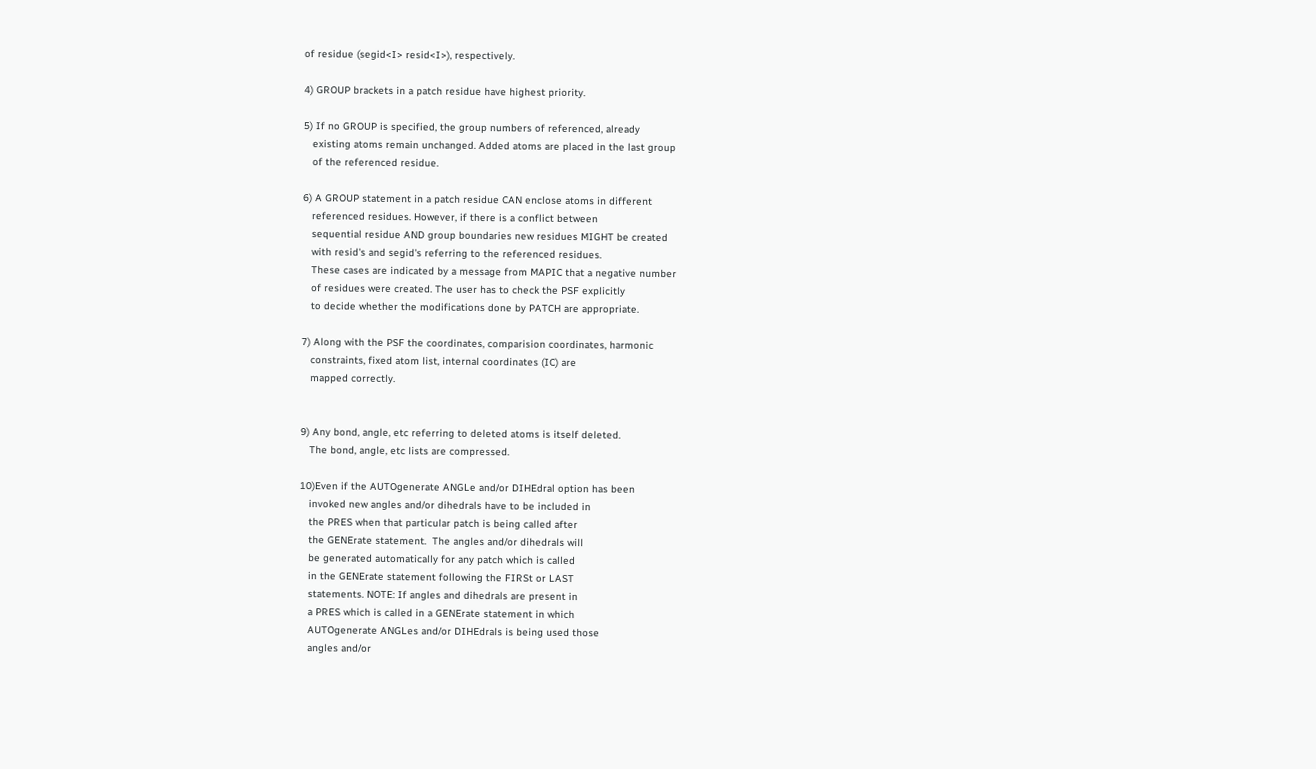of residue (segid<I> resid<I>), respectively.

4) GROUP brackets in a patch residue have highest priority.

5) If no GROUP is specified, the group numbers of referenced, already
   existing atoms remain unchanged. Added atoms are placed in the last group
   of the referenced residue.

6) A GROUP statement in a patch residue CAN enclose atoms in different
   referenced residues. However, if there is a conflict between
   sequential residue AND group boundaries new residues MIGHT be created
   with resid's and segid's referring to the referenced residues.
   These cases are indicated by a message from MAPIC that a negative number
   of residues were created. The user has to check the PSF explicitly
   to decide whether the modifications done by PATCH are appropriate.

7) Along with the PSF the coordinates, comparision coordinates, harmonic
   constraints, fixed atom list, internal coordinates (IC) are
   mapped correctly.


9) Any bond, angle, etc referring to deleted atoms is itself deleted.
   The bond, angle, etc lists are compressed.

10)Even if the AUTOgenerate ANGLe and/or DIHEdral option has been
   invoked new angles and/or dihedrals have to be included in
   the PRES when that particular patch is being called after
   the GENErate statement.  The angles and/or dihedrals will
   be generated automatically for any patch which is called
   in the GENErate statement following the FIRSt or LAST
   statements. NOTE: If angles and dihedrals are present in
   a PRES which is called in a GENErate statement in which
   AUTOgenerate ANGLes and/or DIHEdrals is being used those
   angles and/or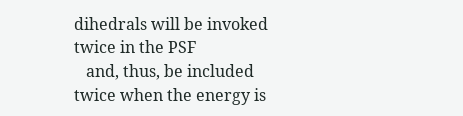dihedrals will be invoked twice in the PSF
   and, thus, be included twice when the energy is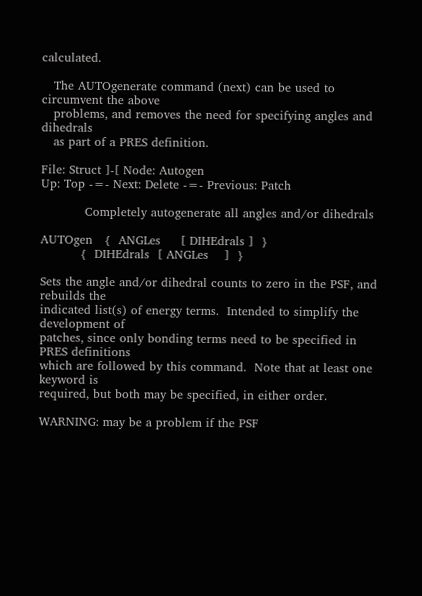calculated.

   The AUTOgenerate command (next) can be used to circumvent the above
   problems, and removes the need for specifying angles and dihedrals
   as part of a PRES definition.

File: Struct ]-[ Node: Autogen
Up: Top -=- Next: Delete -=- Previous: Patch

           Completely autogenerate all angles and/or dihedrals

AUTOgen   {  ANGLes     [ DIHEdrals ]  }
          {  DIHEdrals  [ ANGLes    ]  }

Sets the angle and/or dihedral counts to zero in the PSF, and rebuilds the
indicated list(s) of energy terms.  Intended to simplify the development of
patches, since only bonding terms need to be specified in PRES definitions
which are followed by this command.  Note that at least one keyword is
required, but both may be specified, in either order.

WARNING: may be a problem if the PSF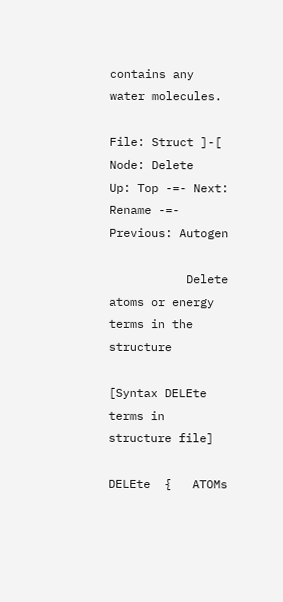contains any water molecules.

File: Struct ]-[ Node: Delete
Up: Top -=- Next: Rename -=- Previous: Autogen

           Delete atoms or energy terms in the structure

[Syntax DELEte terms in structure file]

DELEte  {   ATOMs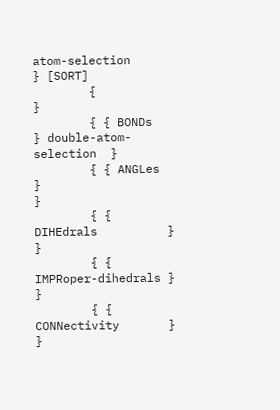atom-selection                 } [SORT]
        {                                               }
        { { BONDs              } double-atom-selection  }
        { { ANGLes             }                        }
        { { DIHEdrals          }                        }
        { { IMPRoper-dihedrals }                        }
        { { CONNectivity       }                        }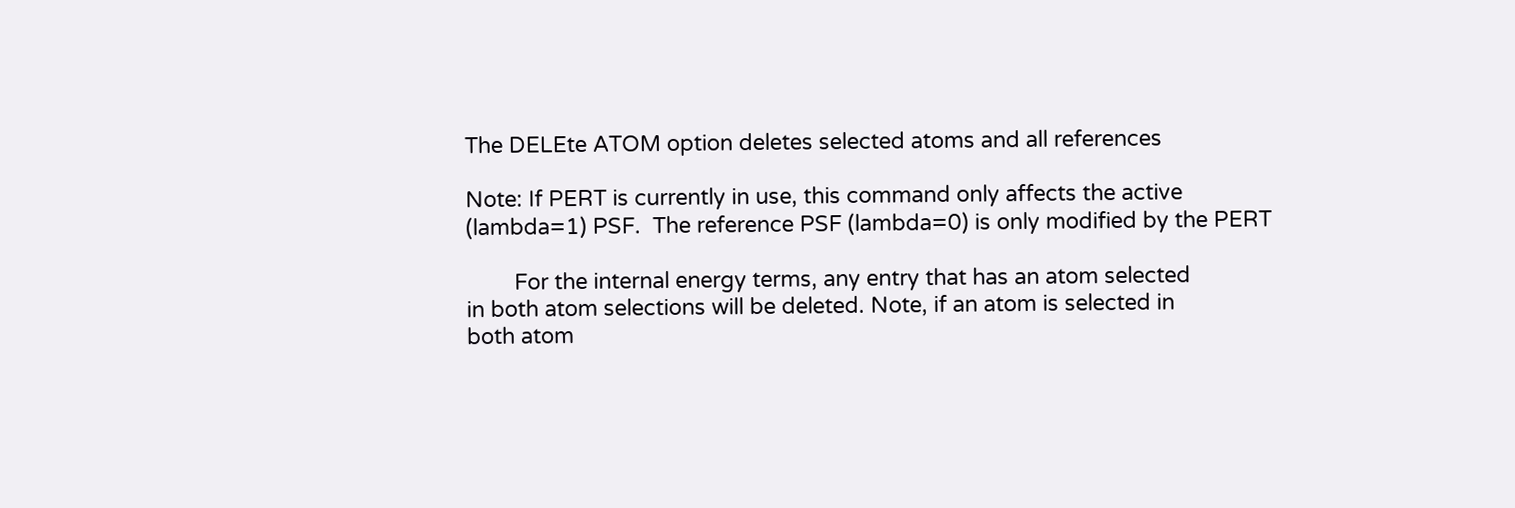The DELEte ATOM option deletes selected atoms and all references

Note: If PERT is currently in use, this command only affects the active
(lambda=1) PSF.  The reference PSF (lambda=0) is only modified by the PERT

        For the internal energy terms, any entry that has an atom selected
in both atom selections will be deleted. Note, if an atom is selected in
both atom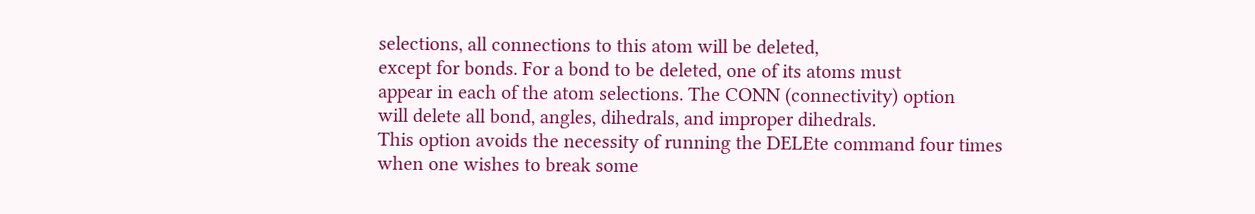selections, all connections to this atom will be deleted,
except for bonds. For a bond to be deleted, one of its atoms must
appear in each of the atom selections. The CONN (connectivity) option
will delete all bond, angles, dihedrals, and improper dihedrals.
This option avoids the necessity of running the DELEte command four times
when one wishes to break some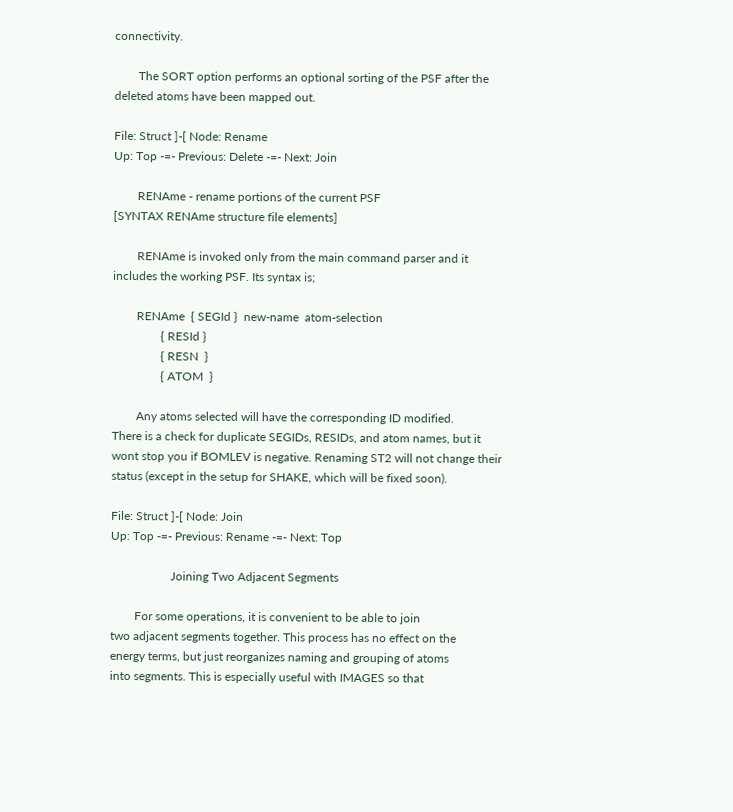connectivity.

        The SORT option performs an optional sorting of the PSF after the
deleted atoms have been mapped out.

File: Struct ]-[ Node: Rename
Up: Top -=- Previous: Delete -=- Next: Join

        RENAme - rename portions of the current PSF
[SYNTAX RENAme structure file elements]

        RENAme is invoked only from the main command parser and it
includes the working PSF. Its syntax is;

        RENAme  { SEGId }  new-name  atom-selection
                { RESId }
                { RESN  }
                { ATOM  }

        Any atoms selected will have the corresponding ID modified.
There is a check for duplicate SEGIDs, RESIDs, and atom names, but it
wont stop you if BOMLEV is negative. Renaming ST2 will not change their
status (except in the setup for SHAKE, which will be fixed soon).

File: Struct ]-[ Node: Join
Up: Top -=- Previous: Rename -=- Next: Top

                    Joining Two Adjacent Segments

        For some operations, it is convenient to be able to join
two adjacent segments together. This process has no effect on the
energy terms, but just reorganizes naming and grouping of atoms
into segments. This is especially useful with IMAGES so that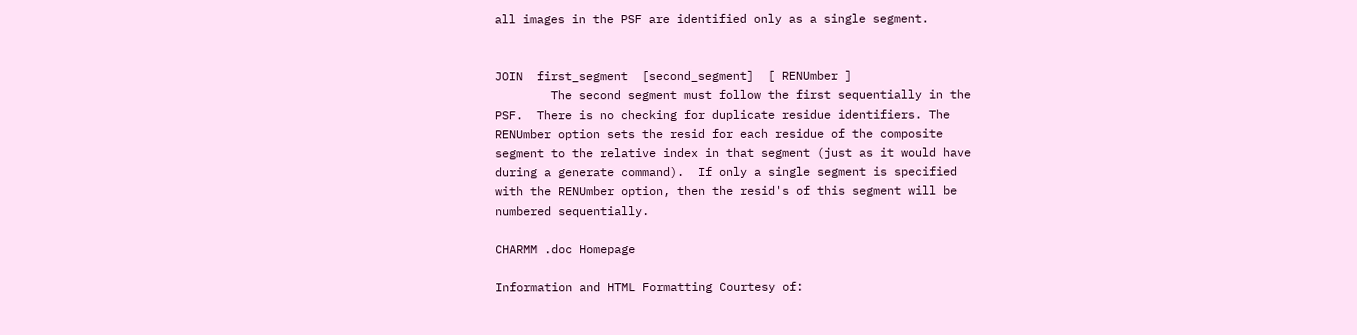all images in the PSF are identified only as a single segment.


JOIN  first_segment  [second_segment]  [ RENUmber ]
        The second segment must follow the first sequentially in the
PSF.  There is no checking for duplicate residue identifiers. The
RENUmber option sets the resid for each residue of the composite
segment to the relative index in that segment (just as it would have
during a generate command).  If only a single segment is specified
with the RENUmber option, then the resid's of this segment will be
numbered sequentially.

CHARMM .doc Homepage

Information and HTML Formatting Courtesy of: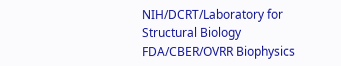NIH/DCRT/Laboratory for Structural Biology
FDA/CBER/OVRR Biophysics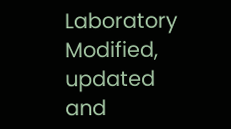Laboratory
Modified, updated and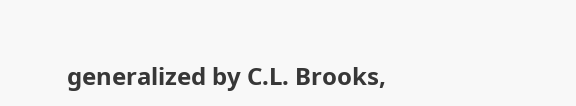generalized by C.L. Brooks,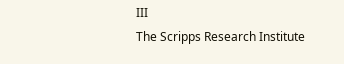III
The Scripps Research Institute